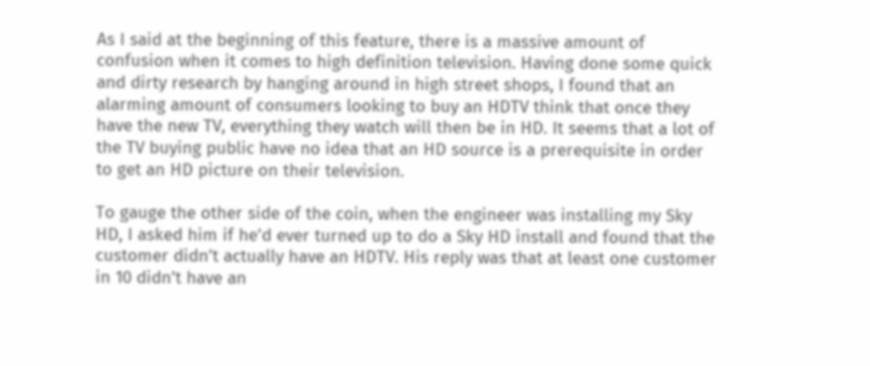As I said at the beginning of this feature, there is a massive amount of confusion when it comes to high definition television. Having done some quick and dirty research by hanging around in high street shops, I found that an alarming amount of consumers looking to buy an HDTV think that once they have the new TV, everything they watch will then be in HD. It seems that a lot of the TV buying public have no idea that an HD source is a prerequisite in order to get an HD picture on their television.

To gauge the other side of the coin, when the engineer was installing my Sky HD, I asked him if he’d ever turned up to do a Sky HD install and found that the customer didn’t actually have an HDTV. His reply was that at least one customer in 10 didn’t have an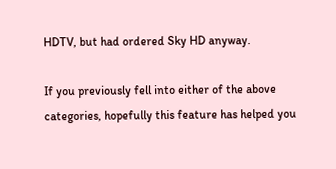HDTV, but had ordered Sky HD anyway.

If you previously fell into either of the above categories, hopefully this feature has helped you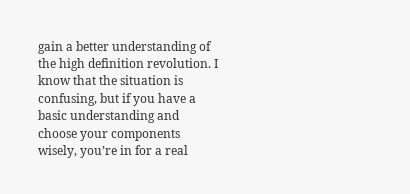gain a better understanding of the high definition revolution. I know that the situation is confusing, but if you have a basic understanding and choose your components wisely, you’re in for a real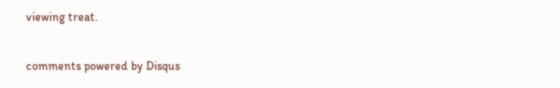viewing treat.

comments powered by Disqus